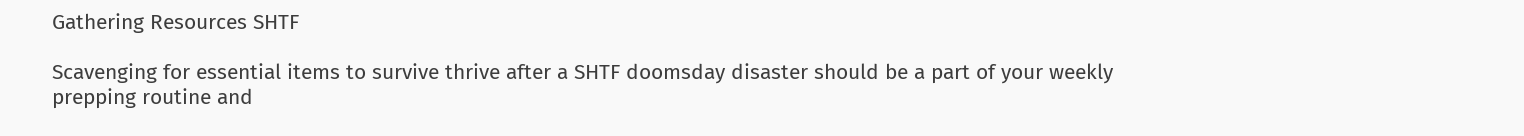Gathering Resources SHTF

Scavenging for essential items to survive thrive after a SHTF doomsday disaster should be a part of your weekly prepping routine and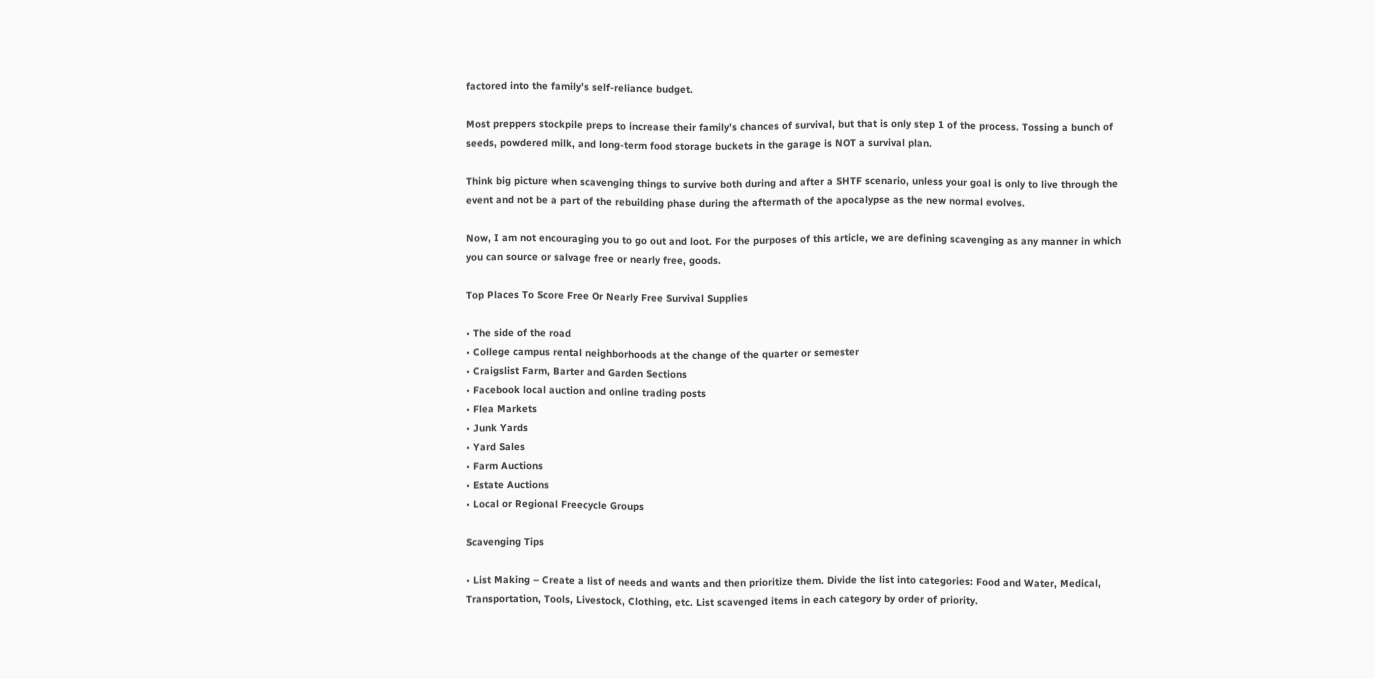factored into the family’s self-reliance budget.

Most preppers stockpile preps to increase their family’s chances of survival, but that is only step 1 of the process. Tossing a bunch of seeds, powdered milk, and long-term food storage buckets in the garage is NOT a survival plan.

Think big picture when scavenging things to survive both during and after a SHTF scenario, unless your goal is only to live through the event and not be a part of the rebuilding phase during the aftermath of the apocalypse as the new normal evolves.

Now, I am not encouraging you to go out and loot. For the purposes of this article, we are defining scavenging as any manner in which you can source or salvage free or nearly free, goods.

Top Places To Score Free Or Nearly Free Survival Supplies

• The side of the road
• College campus rental neighborhoods at the change of the quarter or semester
• Craigslist Farm, Barter and Garden Sections
• Facebook local auction and online trading posts
• Flea Markets
• Junk Yards
• Yard Sales
• Farm Auctions
• Estate Auctions
• Local or Regional Freecycle Groups

Scavenging Tips

• List Making – Create a list of needs and wants and then prioritize them. Divide the list into categories: Food and Water, Medical, Transportation, Tools, Livestock, Clothing, etc. List scavenged items in each category by order of priority.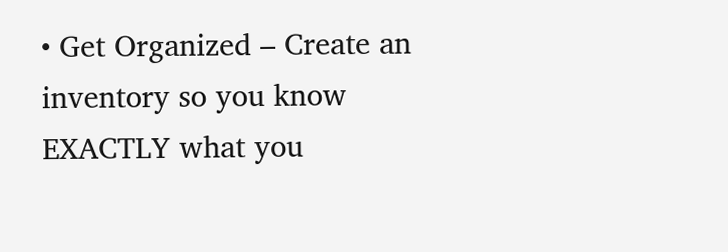• Get Organized – Create an inventory so you know EXACTLY what you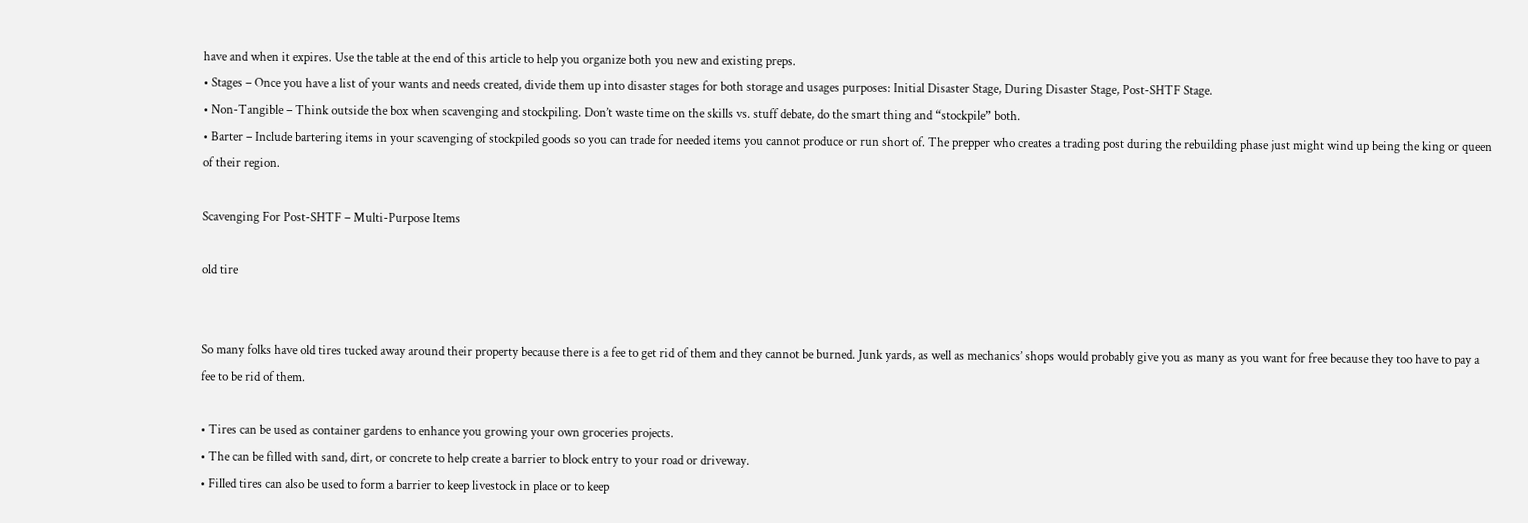have and when it expires. Use the table at the end of this article to help you organize both you new and existing preps.
• Stages – Once you have a list of your wants and needs created, divide them up into disaster stages for both storage and usages purposes: Initial Disaster Stage, During Disaster Stage, Post-SHTF Stage.
• Non-Tangible – Think outside the box when scavenging and stockpiling. Don’t waste time on the skills vs. stuff debate, do the smart thing and “stockpile” both.
• Barter – Include bartering items in your scavenging of stockpiled goods so you can trade for needed items you cannot produce or run short of. The prepper who creates a trading post during the rebuilding phase just might wind up being the king or queen of their region.

Scavenging For Post-SHTF – Multi-Purpose Items

old tire


So many folks have old tires tucked away around their property because there is a fee to get rid of them and they cannot be burned. Junk yards, as well as mechanics’ shops would probably give you as many as you want for free because they too have to pay a fee to be rid of them.

• Tires can be used as container gardens to enhance you growing your own groceries projects.
• The can be filled with sand, dirt, or concrete to help create a barrier to block entry to your road or driveway.
• Filled tires can also be used to form a barrier to keep livestock in place or to keep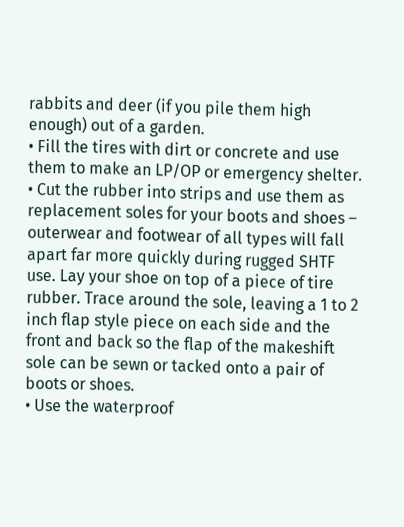rabbits and deer (if you pile them high enough) out of a garden.
• Fill the tires with dirt or concrete and use them to make an LP/OP or emergency shelter.
• Cut the rubber into strips and use them as replacement soles for your boots and shoes – outerwear and footwear of all types will fall apart far more quickly during rugged SHTF use. Lay your shoe on top of a piece of tire rubber. Trace around the sole, leaving a 1 to 2 inch flap style piece on each side and the front and back so the flap of the makeshift sole can be sewn or tacked onto a pair of boots or shoes.
• Use the waterproof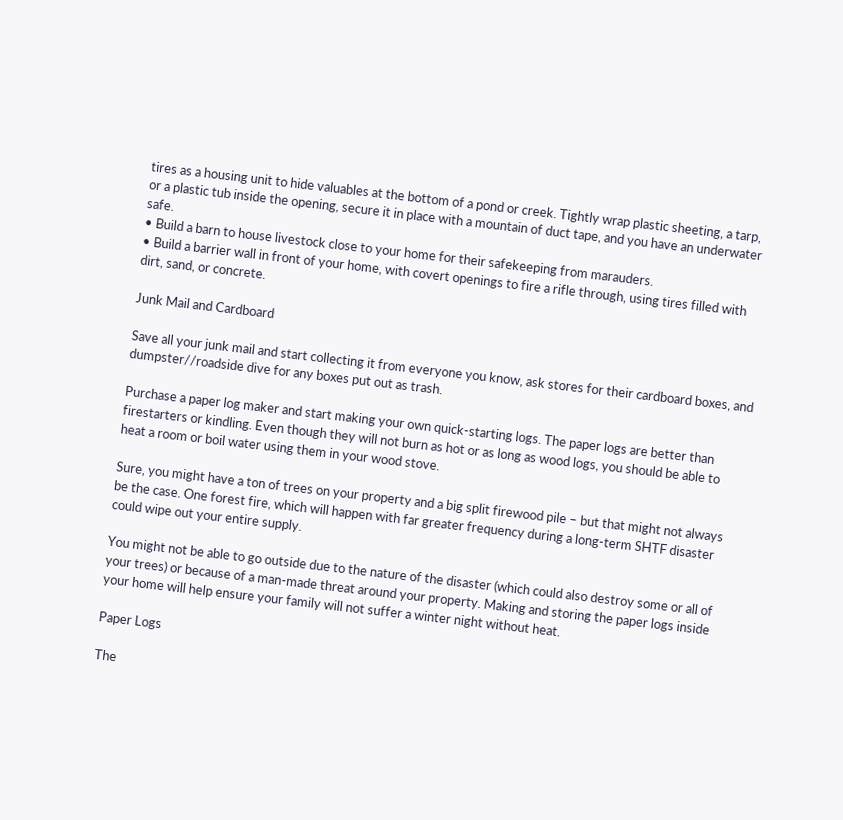tires as a housing unit to hide valuables at the bottom of a pond or creek. Tightly wrap plastic sheeting, a tarp, or a plastic tub inside the opening, secure it in place with a mountain of duct tape, and you have an underwater safe.
• Build a barn to house livestock close to your home for their safekeeping from marauders.
• Build a barrier wall in front of your home, with covert openings to fire a rifle through, using tires filled with dirt, sand, or concrete.

Junk Mail and Cardboard

Save all your junk mail and start collecting it from everyone you know, ask stores for their cardboard boxes, and dumpster//roadside dive for any boxes put out as trash.

Purchase a paper log maker and start making your own quick-starting logs. The paper logs are better than firestarters or kindling. Even though they will not burn as hot or as long as wood logs, you should be able to heat a room or boil water using them in your wood stove.

Sure, you might have a ton of trees on your property and a big split firewood pile – but that might not always be the case. One forest fire, which will happen with far greater frequency during a long-term SHTF disaster could wipe out your entire supply.

You might not be able to go outside due to the nature of the disaster (which could also destroy some or all of your trees) or because of a man-made threat around your property. Making and storing the paper logs inside your home will help ensure your family will not suffer a winter night without heat.

Paper Logs

The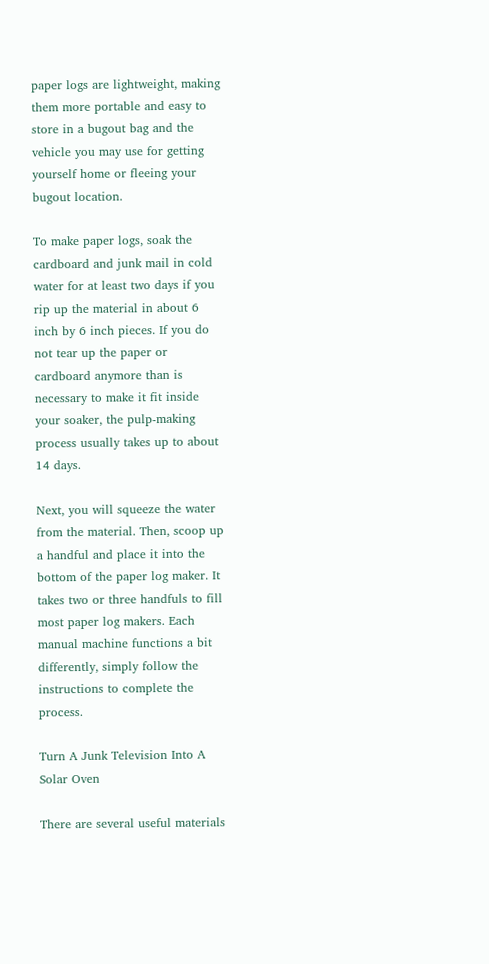paper logs are lightweight, making them more portable and easy to store in a bugout bag and the vehicle you may use for getting yourself home or fleeing your bugout location.

To make paper logs, soak the cardboard and junk mail in cold water for at least two days if you rip up the material in about 6 inch by 6 inch pieces. If you do not tear up the paper or cardboard anymore than is necessary to make it fit inside your soaker, the pulp-making process usually takes up to about 14 days.

Next, you will squeeze the water from the material. Then, scoop up a handful and place it into the bottom of the paper log maker. It takes two or three handfuls to fill most paper log makers. Each manual machine functions a bit differently, simply follow the instructions to complete the process.

Turn A Junk Television Into A Solar Oven

There are several useful materials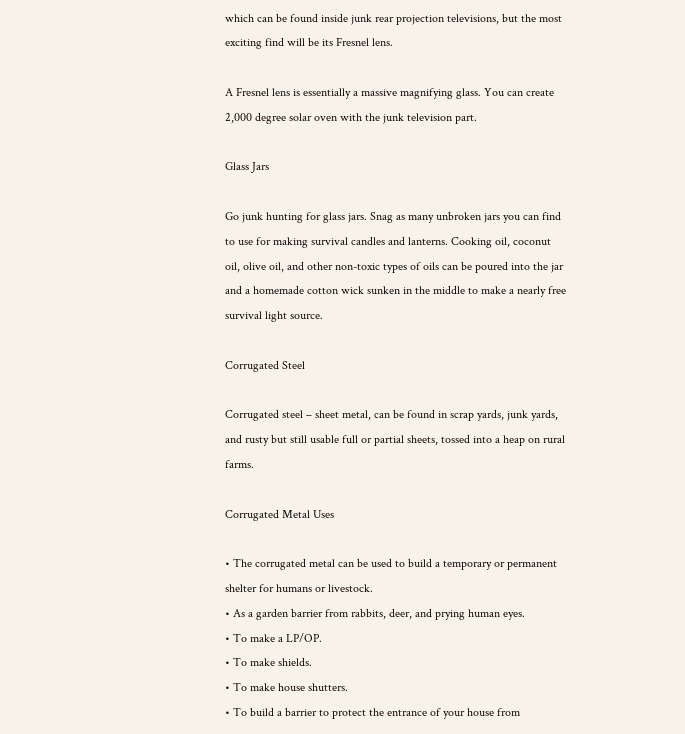which can be found inside junk rear projection televisions, but the most exciting find will be its Fresnel lens.

A Fresnel lens is essentially a massive magnifying glass. You can create 2,000 degree solar oven with the junk television part.

Glass Jars

Go junk hunting for glass jars. Snag as many unbroken jars you can find to use for making survival candles and lanterns. Cooking oil, coconut oil, olive oil, and other non-toxic types of oils can be poured into the jar and a homemade cotton wick sunken in the middle to make a nearly free survival light source.

Corrugated Steel

Corrugated steel – sheet metal, can be found in scrap yards, junk yards, and rusty but still usable full or partial sheets, tossed into a heap on rural farms.

Corrugated Metal Uses

• The corrugated metal can be used to build a temporary or permanent shelter for humans or livestock.
• As a garden barrier from rabbits, deer, and prying human eyes.
• To make a LP/OP.
• To make shields.
• To make house shutters.
• To build a barrier to protect the entrance of your house from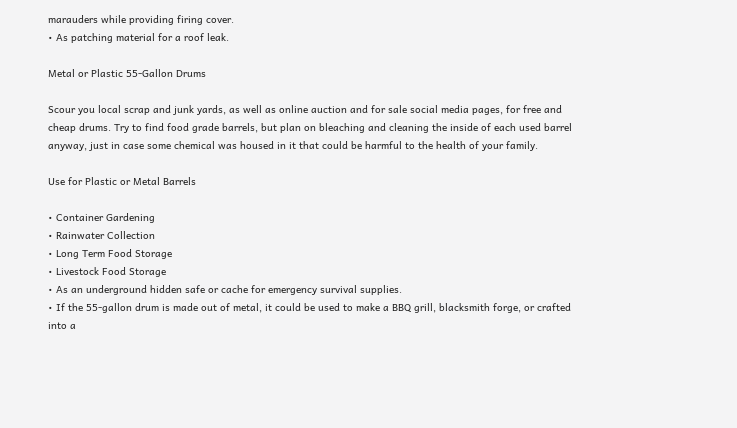marauders while providing firing cover.
• As patching material for a roof leak.

Metal or Plastic 55-Gallon Drums

Scour you local scrap and junk yards, as well as online auction and for sale social media pages, for free and cheap drums. Try to find food grade barrels, but plan on bleaching and cleaning the inside of each used barrel anyway, just in case some chemical was housed in it that could be harmful to the health of your family.

Use for Plastic or Metal Barrels

• Container Gardening
• Rainwater Collection
• Long Term Food Storage
• Livestock Food Storage
• As an underground hidden safe or cache for emergency survival supplies.
• If the 55-gallon drum is made out of metal, it could be used to make a BBQ grill, blacksmith forge, or crafted into a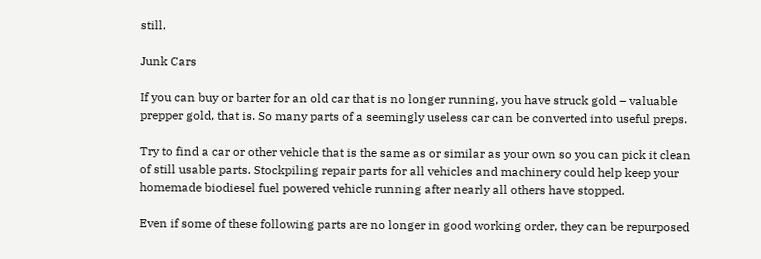still.

Junk Cars

If you can buy or barter for an old car that is no longer running, you have struck gold – valuable prepper gold, that is. So many parts of a seemingly useless car can be converted into useful preps.

Try to find a car or other vehicle that is the same as or similar as your own so you can pick it clean of still usable parts. Stockpiling repair parts for all vehicles and machinery could help keep your homemade biodiesel fuel powered vehicle running after nearly all others have stopped.

Even if some of these following parts are no longer in good working order, they can be repurposed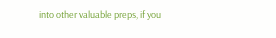into other valuable preps, if you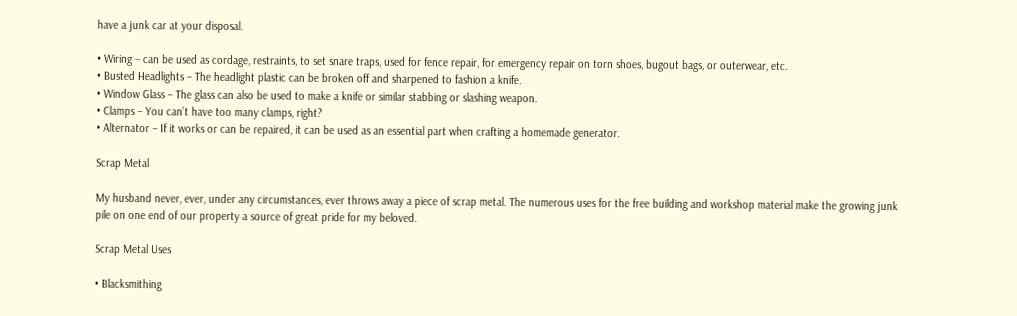have a junk car at your disposal.

• Wiring – can be used as cordage, restraints, to set snare traps, used for fence repair, for emergency repair on torn shoes, bugout bags, or outerwear, etc.
• Busted Headlights – The headlight plastic can be broken off and sharpened to fashion a knife.
• Window Glass – The glass can also be used to make a knife or similar stabbing or slashing weapon.
• Clamps – You can’t have too many clamps, right?
• Alternator – If it works or can be repaired, it can be used as an essential part when crafting a homemade generator.

Scrap Metal

My husband never, ever, under any circumstances, ever throws away a piece of scrap metal. The numerous uses for the free building and workshop material make the growing junk pile on one end of our property a source of great pride for my beloved.

Scrap Metal Uses

• Blacksmithing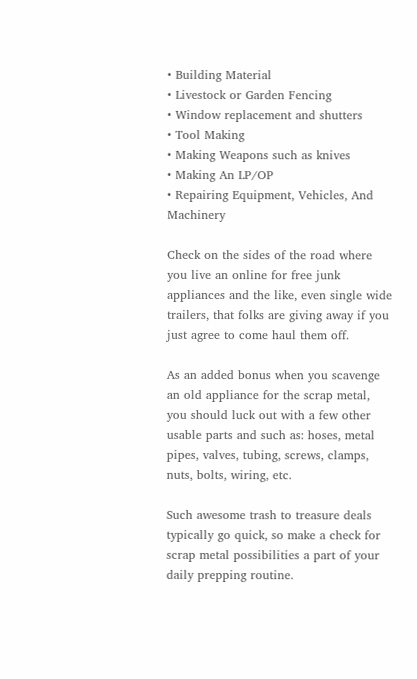• Building Material
• Livestock or Garden Fencing
• Window replacement and shutters
• Tool Making
• Making Weapons such as knives
• Making An LP/OP
• Repairing Equipment, Vehicles, And Machinery

Check on the sides of the road where you live an online for free junk appliances and the like, even single wide trailers, that folks are giving away if you just agree to come haul them off.

As an added bonus when you scavenge an old appliance for the scrap metal, you should luck out with a few other usable parts and such as: hoses, metal pipes, valves, tubing, screws, clamps, nuts, bolts, wiring, etc.

Such awesome trash to treasure deals typically go quick, so make a check for scrap metal possibilities a part of your daily prepping routine.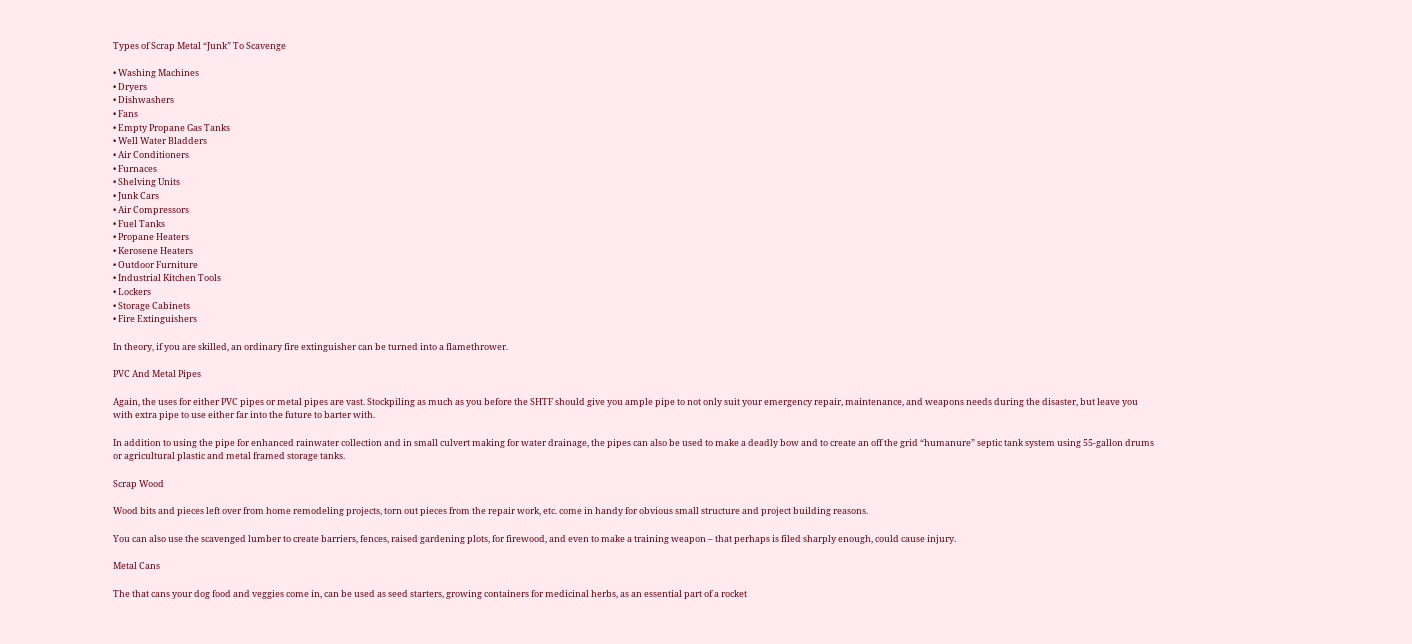Types of Scrap Metal “Junk” To Scavenge

• Washing Machines
• Dryers
• Dishwashers
• Fans
• Empty Propane Gas Tanks
• Well Water Bladders
• Air Conditioners
• Furnaces
• Shelving Units
• Junk Cars
• Air Compressors
• Fuel Tanks
• Propane Heaters
• Kerosene Heaters
• Outdoor Furniture
• Industrial Kitchen Tools
• Lockers
• Storage Cabinets
• Fire Extinguishers

In theory, if you are skilled, an ordinary fire extinguisher can be turned into a flamethrower.

PVC And Metal Pipes

Again, the uses for either PVC pipes or metal pipes are vast. Stockpiling as much as you before the SHTF should give you ample pipe to not only suit your emergency repair, maintenance, and weapons needs during the disaster, but leave you with extra pipe to use either far into the future to barter with.

In addition to using the pipe for enhanced rainwater collection and in small culvert making for water drainage, the pipes can also be used to make a deadly bow and to create an off the grid “humanure” septic tank system using 55-gallon drums or agricultural plastic and metal framed storage tanks.

Scrap Wood

Wood bits and pieces left over from home remodeling projects, torn out pieces from the repair work, etc. come in handy for obvious small structure and project building reasons.

You can also use the scavenged lumber to create barriers, fences, raised gardening plots, for firewood, and even to make a training weapon – that perhaps is filed sharply enough, could cause injury.

Metal Cans

The that cans your dog food and veggies come in, can be used as seed starters, growing containers for medicinal herbs, as an essential part of a rocket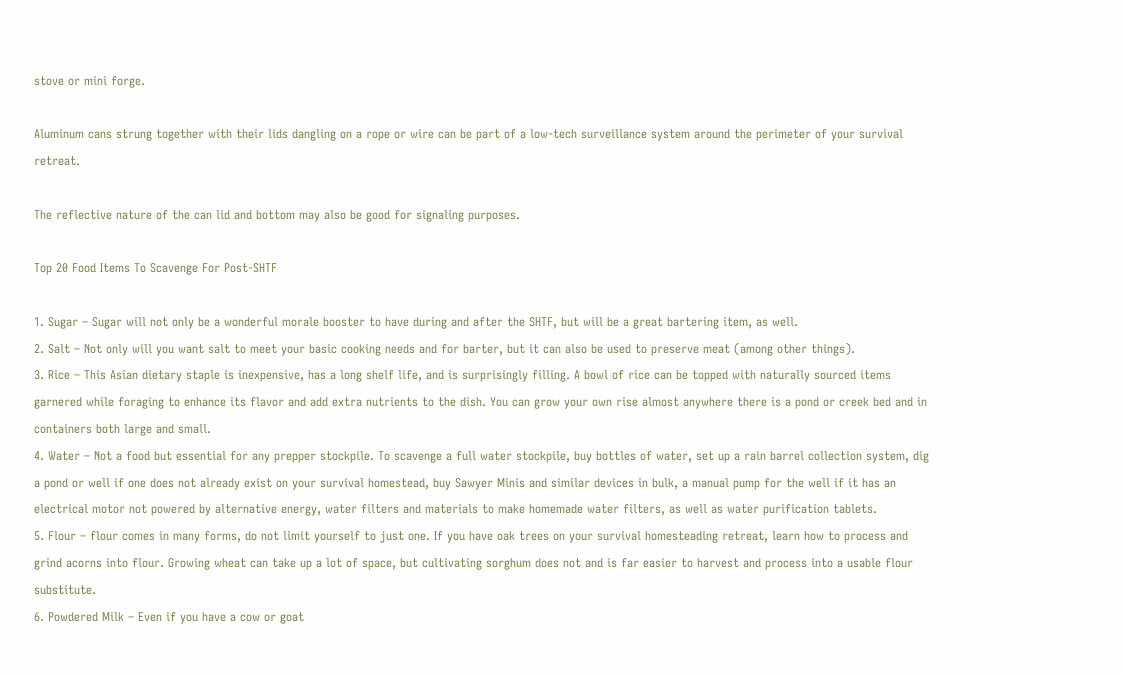stove or mini forge.

Aluminum cans strung together with their lids dangling on a rope or wire can be part of a low-tech surveillance system around the perimeter of your survival retreat.

The reflective nature of the can lid and bottom may also be good for signaling purposes.

Top 20 Food Items To Scavenge For Post-SHTF

1. Sugar – Sugar will not only be a wonderful morale booster to have during and after the SHTF, but will be a great bartering item, as well.
2. Salt – Not only will you want salt to meet your basic cooking needs and for barter, but it can also be used to preserve meat (among other things).
3. Rice – This Asian dietary staple is inexpensive, has a long shelf life, and is surprisingly filling. A bowl of rice can be topped with naturally sourced items garnered while foraging to enhance its flavor and add extra nutrients to the dish. You can grow your own rise almost anywhere there is a pond or creek bed and in containers both large and small.
4. Water – Not a food but essential for any prepper stockpile. To scavenge a full water stockpile, buy bottles of water, set up a rain barrel collection system, dig a pond or well if one does not already exist on your survival homestead, buy Sawyer Minis and similar devices in bulk, a manual pump for the well if it has an electrical motor not powered by alternative energy, water filters and materials to make homemade water filters, as well as water purification tablets.
5. Flour – flour comes in many forms, do not limit yourself to just one. If you have oak trees on your survival homesteading retreat, learn how to process and grind acorns into flour. Growing wheat can take up a lot of space, but cultivating sorghum does not and is far easier to harvest and process into a usable flour substitute.
6. Powdered Milk – Even if you have a cow or goat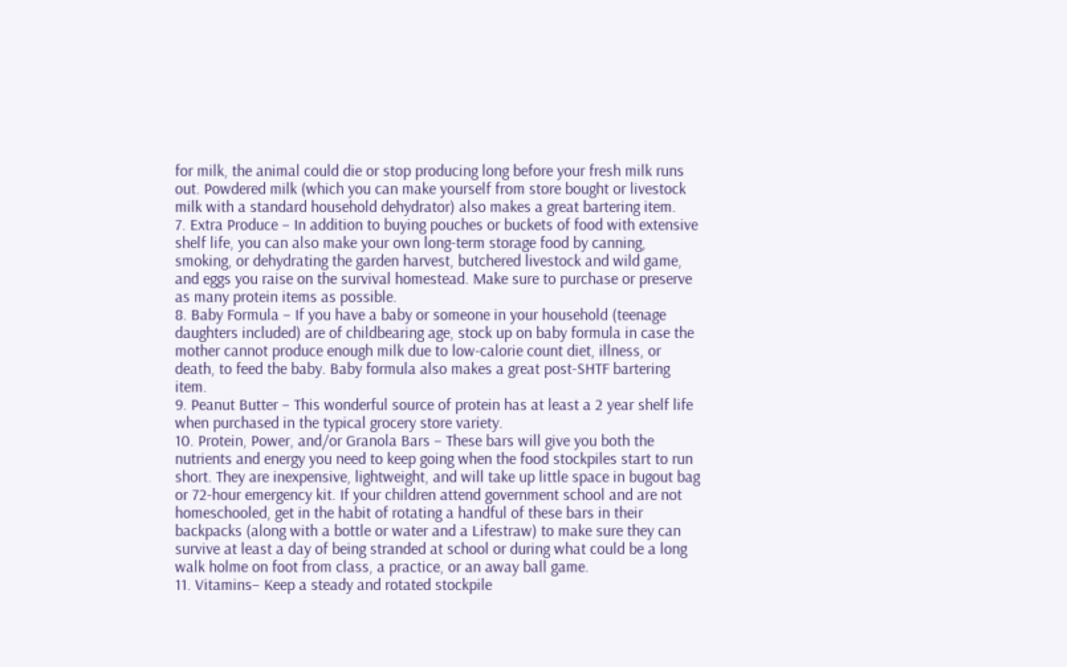for milk, the animal could die or stop producing long before your fresh milk runs out. Powdered milk (which you can make yourself from store bought or livestock milk with a standard household dehydrator) also makes a great bartering item.
7. Extra Produce – In addition to buying pouches or buckets of food with extensive shelf life, you can also make your own long-term storage food by canning, smoking, or dehydrating the garden harvest, butchered livestock and wild game, and eggs you raise on the survival homestead. Make sure to purchase or preserve as many protein items as possible.
8. Baby Formula – If you have a baby or someone in your household (teenage daughters included) are of childbearing age, stock up on baby formula in case the mother cannot produce enough milk due to low-calorie count diet, illness, or death, to feed the baby. Baby formula also makes a great post-SHTF bartering item.
9. Peanut Butter – This wonderful source of protein has at least a 2 year shelf life when purchased in the typical grocery store variety.
10. Protein, Power, and/or Granola Bars – These bars will give you both the nutrients and energy you need to keep going when the food stockpiles start to run short. They are inexpensive, lightweight, and will take up little space in bugout bag or 72-hour emergency kit. If your children attend government school and are not homeschooled, get in the habit of rotating a handful of these bars in their backpacks (along with a bottle or water and a Lifestraw) to make sure they can survive at least a day of being stranded at school or during what could be a long walk holme on foot from class, a practice, or an away ball game.
11. Vitamins– Keep a steady and rotated stockpile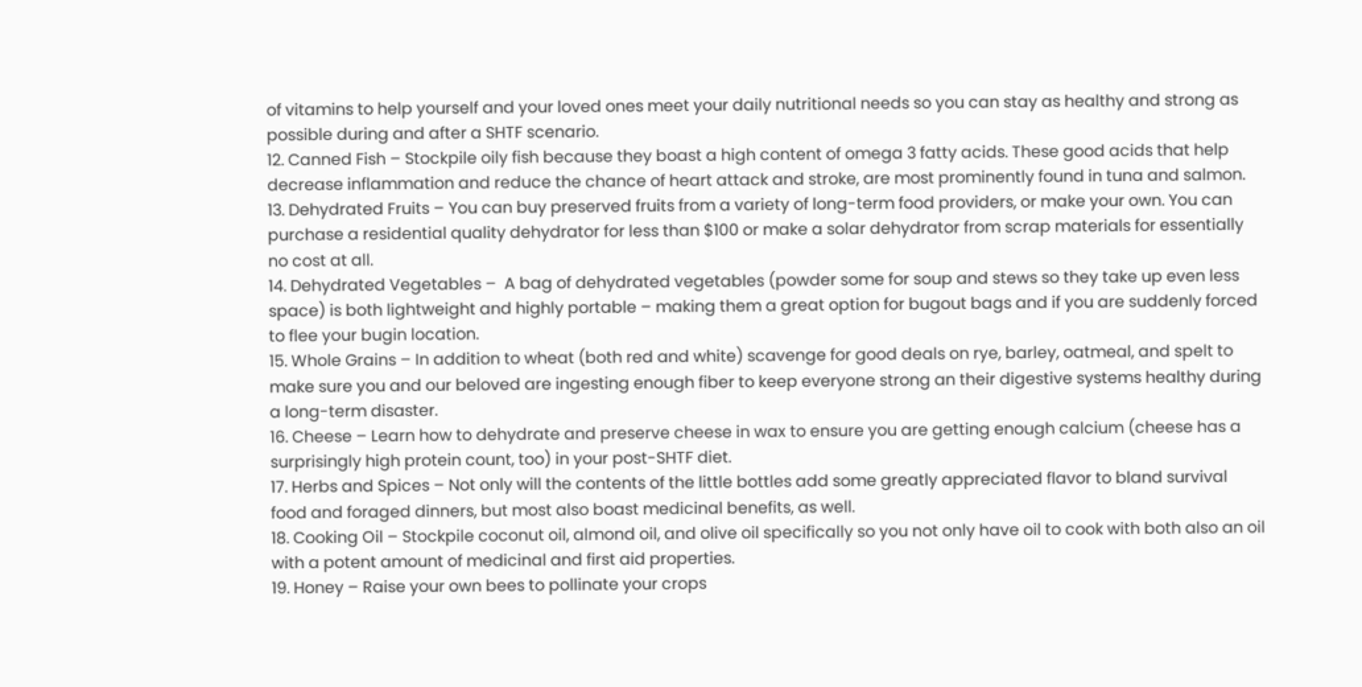of vitamins to help yourself and your loved ones meet your daily nutritional needs so you can stay as healthy and strong as possible during and after a SHTF scenario.
12. Canned Fish – Stockpile oily fish because they boast a high content of omega 3 fatty acids. These good acids that help decrease inflammation and reduce the chance of heart attack and stroke, are most prominently found in tuna and salmon.
13. Dehydrated Fruits – You can buy preserved fruits from a variety of long-term food providers, or make your own. You can purchase a residential quality dehydrator for less than $100 or make a solar dehydrator from scrap materials for essentially no cost at all.
14. Dehydrated Vegetables –  A bag of dehydrated vegetables (powder some for soup and stews so they take up even less space) is both lightweight and highly portable – making them a great option for bugout bags and if you are suddenly forced to flee your bugin location.
15. Whole Grains – In addition to wheat (both red and white) scavenge for good deals on rye, barley, oatmeal, and spelt to make sure you and our beloved are ingesting enough fiber to keep everyone strong an their digestive systems healthy during a long-term disaster.
16. Cheese – Learn how to dehydrate and preserve cheese in wax to ensure you are getting enough calcium (cheese has a surprisingly high protein count, too) in your post-SHTF diet.
17. Herbs and Spices – Not only will the contents of the little bottles add some greatly appreciated flavor to bland survival food and foraged dinners, but most also boast medicinal benefits, as well.
18. Cooking Oil – Stockpile coconut oil, almond oil, and olive oil specifically so you not only have oil to cook with both also an oil with a potent amount of medicinal and first aid properties.
19. Honey – Raise your own bees to pollinate your crops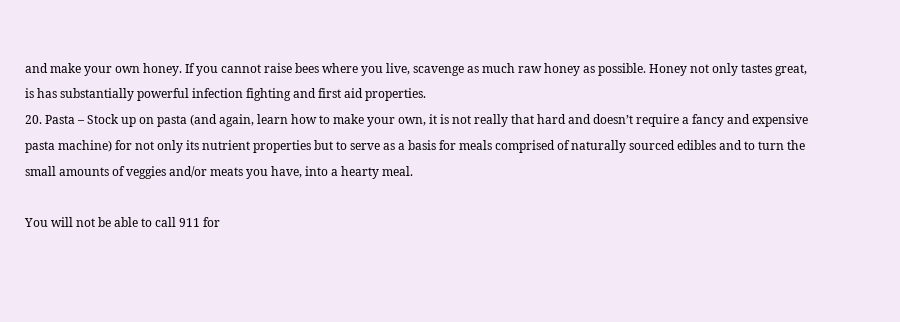and make your own honey. If you cannot raise bees where you live, scavenge as much raw honey as possible. Honey not only tastes great, is has substantially powerful infection fighting and first aid properties.
20. Pasta – Stock up on pasta (and again, learn how to make your own, it is not really that hard and doesn’t require a fancy and expensive pasta machine) for not only its nutrient properties but to serve as a basis for meals comprised of naturally sourced edibles and to turn the small amounts of veggies and/or meats you have, into a hearty meal.

You will not be able to call 911 for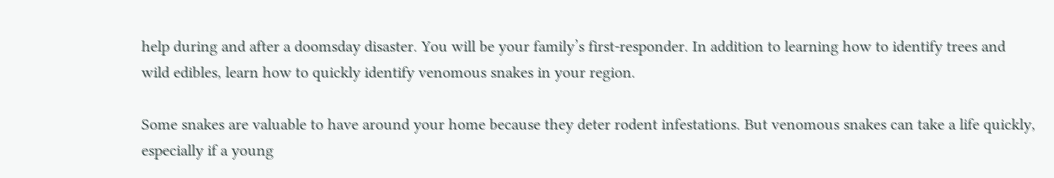help during and after a doomsday disaster. You will be your family’s first-responder. In addition to learning how to identify trees and wild edibles, learn how to quickly identify venomous snakes in your region.

Some snakes are valuable to have around your home because they deter rodent infestations. But venomous snakes can take a life quickly, especially if a young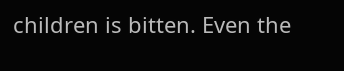children is bitten. Even the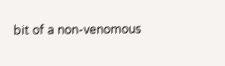bit of a non-venomous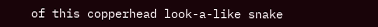of this copperhead look-a-like snake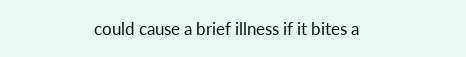could cause a brief illness if it bites a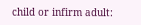child or infirm adult: